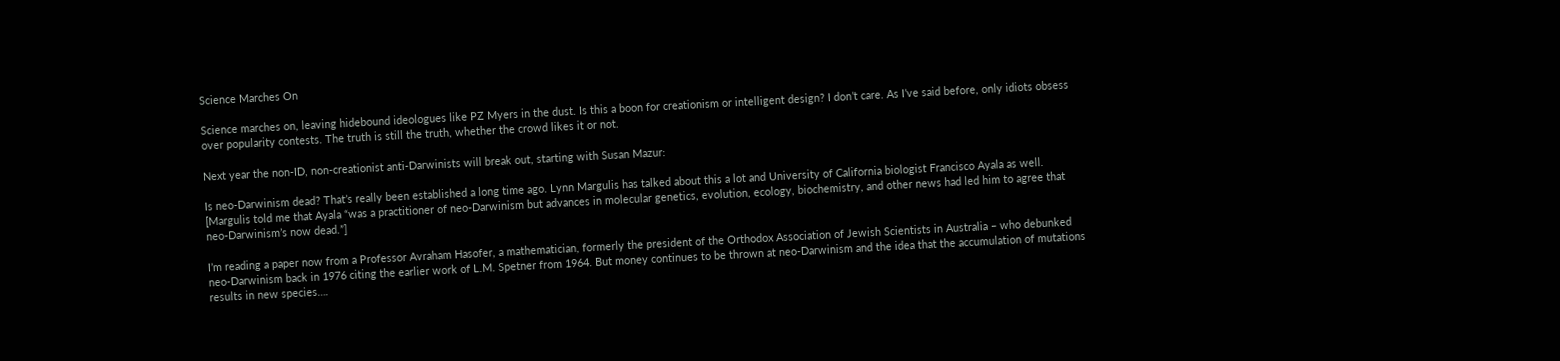Science Marches On

Science marches on, leaving hidebound ideologues like PZ Myers in the dust. Is this a boon for creationism or intelligent design? I don’t care. As I’ve said before, only idiots obsess over popularity contests. The truth is still the truth, whether the crowd likes it or not.

Next year the non-ID, non-creationist anti-Darwinists will break out, starting with Susan Mazur:

Is neo-Darwinism dead? That’s really been established a long time ago. Lynn Margulis has talked about this a lot and University of California biologist Francisco Ayala as well. [Margulis told me that Ayala “was a practitioner of neo-Darwinism but advances in molecular genetics, evolution, ecology, biochemistry, and other news had led him to agree that neo-Darwinism’s now dead.”]

I’m reading a paper now from a Professor Avraham Hasofer, a mathematician, formerly the president of the Orthodox Association of Jewish Scientists in Australia – who debunked neo-Darwinism back in 1976 citing the earlier work of L.M. Spetner from 1964. But money continues to be thrown at neo-Darwinism and the idea that the accumulation of mutations results in new species….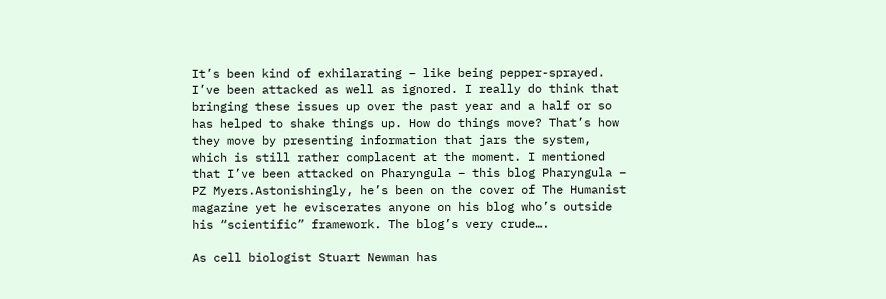It’s been kind of exhilarating – like being pepper-sprayed. I’ve been attacked as well as ignored. I really do think that bringing these issues up over the past year and a half or so has helped to shake things up. How do things move? That’s how they move by presenting information that jars the system, which is still rather complacent at the moment. I mentioned that I’ve been attacked on Pharyngula – this blog Pharyngula – PZ Myers.Astonishingly, he’s been on the cover of The Humanist magazine yet he eviscerates anyone on his blog who’s outside his “scientific” framework. The blog’s very crude….

As cell biologist Stuart Newman has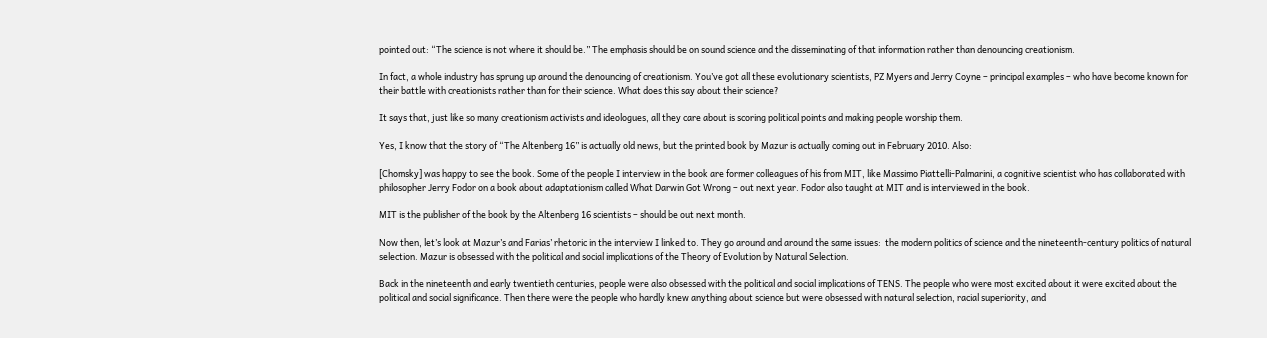pointed out: “The science is not where it should be.” The emphasis should be on sound science and the disseminating of that information rather than denouncing creationism.

In fact, a whole industry has sprung up around the denouncing of creationism. You’ve got all these evolutionary scientists, PZ Myers and Jerry Coyne – principal examples – who have become known for their battle with creationists rather than for their science. What does this say about their science?

It says that, just like so many creationism activists and ideologues, all they care about is scoring political points and making people worship them.

Yes, I know that the story of “The Altenberg 16” is actually old news, but the printed book by Mazur is actually coming out in February 2010. Also:

[Chomsky] was happy to see the book. Some of the people I interview in the book are former colleagues of his from MIT, like Massimo Piattelli-Palmarini, a cognitive scientist who has collaborated with philosopher Jerry Fodor on a book about adaptationism called What Darwin Got Wrong – out next year. Fodor also taught at MIT and is interviewed in the book.

MIT is the publisher of the book by the Altenberg 16 scientists – should be out next month.

Now then, let’s look at Mazur’s and Farias’ rhetoric in the interview I linked to. They go around and around the same issues:  the modern politics of science and the nineteenth-century politics of natural selection. Mazur is obsessed with the political and social implications of the Theory of Evolution by Natural Selection.

Back in the nineteenth and early twentieth centuries, people were also obsessed with the political and social implications of TENS. The people who were most excited about it were excited about the political and social significance. Then there were the people who hardly knew anything about science but were obsessed with natural selection, racial superiority, and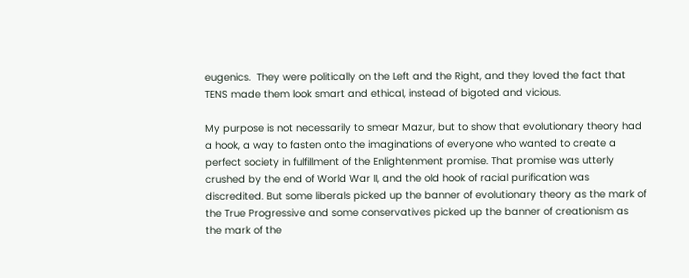eugenics.  They were politically on the Left and the Right, and they loved the fact that TENS made them look smart and ethical, instead of bigoted and vicious.

My purpose is not necessarily to smear Mazur, but to show that evolutionary theory had a hook, a way to fasten onto the imaginations of everyone who wanted to create a perfect society in fulfillment of the Enlightenment promise. That promise was utterly crushed by the end of World War II, and the old hook of racial purification was discredited. But some liberals picked up the banner of evolutionary theory as the mark of the True Progressive and some conservatives picked up the banner of creationism as the mark of the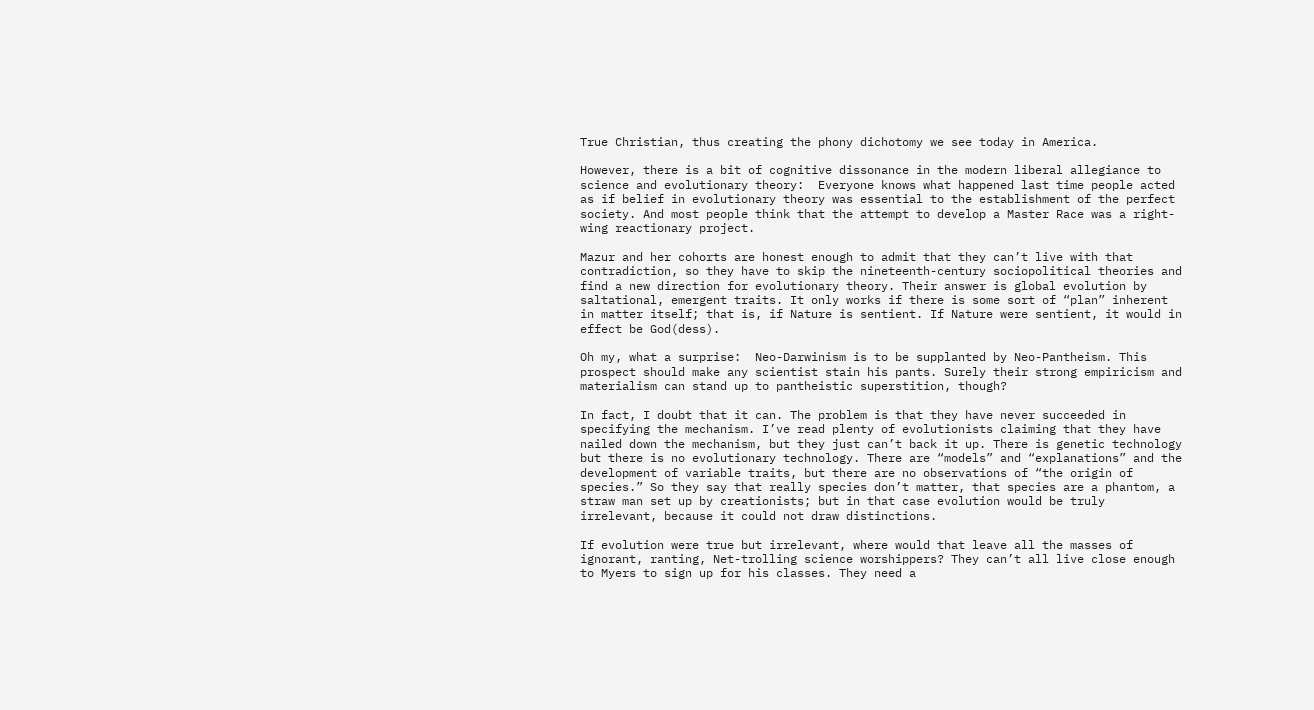True Christian, thus creating the phony dichotomy we see today in America.

However, there is a bit of cognitive dissonance in the modern liberal allegiance to science and evolutionary theory:  Everyone knows what happened last time people acted as if belief in evolutionary theory was essential to the establishment of the perfect society. And most people think that the attempt to develop a Master Race was a right-wing reactionary project.

Mazur and her cohorts are honest enough to admit that they can’t live with that contradiction, so they have to skip the nineteenth-century sociopolitical theories and find a new direction for evolutionary theory. Their answer is global evolution by saltational, emergent traits. It only works if there is some sort of “plan” inherent in matter itself; that is, if Nature is sentient. If Nature were sentient, it would in effect be God(dess).

Oh my, what a surprise:  Neo-Darwinism is to be supplanted by Neo-Pantheism. This prospect should make any scientist stain his pants. Surely their strong empiricism and materialism can stand up to pantheistic superstition, though?

In fact, I doubt that it can. The problem is that they have never succeeded in specifying the mechanism. I’ve read plenty of evolutionists claiming that they have nailed down the mechanism, but they just can’t back it up. There is genetic technology but there is no evolutionary technology. There are “models” and “explanations” and the development of variable traits, but there are no observations of “the origin of species.” So they say that really species don’t matter, that species are a phantom, a straw man set up by creationists; but in that case evolution would be truly irrelevant, because it could not draw distinctions.

If evolution were true but irrelevant, where would that leave all the masses of ignorant, ranting, Net-trolling science worshippers? They can’t all live close enough to Myers to sign up for his classes. They need a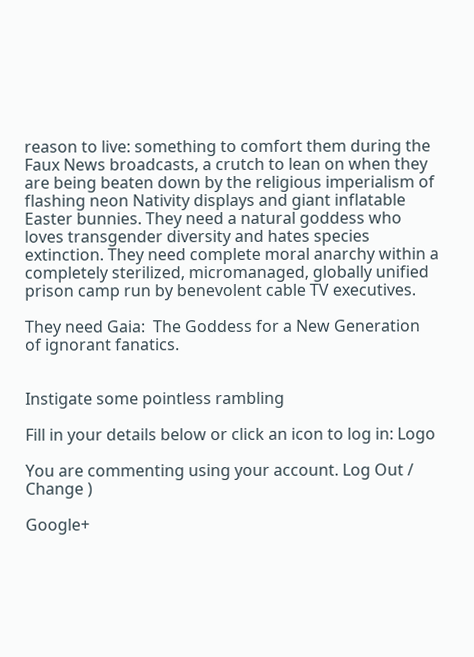reason to live: something to comfort them during the Faux News broadcasts, a crutch to lean on when they are being beaten down by the religious imperialism of flashing neon Nativity displays and giant inflatable Easter bunnies. They need a natural goddess who loves transgender diversity and hates species extinction. They need complete moral anarchy within a completely sterilized, micromanaged, globally unified prison camp run by benevolent cable TV executives.

They need Gaia:  The Goddess for a New Generation of ignorant fanatics.


Instigate some pointless rambling

Fill in your details below or click an icon to log in: Logo

You are commenting using your account. Log Out /  Change )

Google+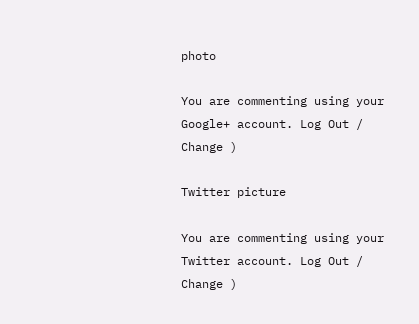photo

You are commenting using your Google+ account. Log Out /  Change )

Twitter picture

You are commenting using your Twitter account. Log Out /  Change )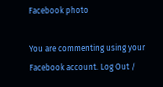Facebook photo

You are commenting using your Facebook account. Log Out /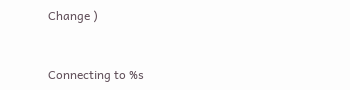Change )


Connecting to %s